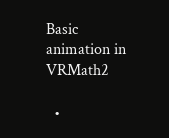Basic animation in VRMath2

  •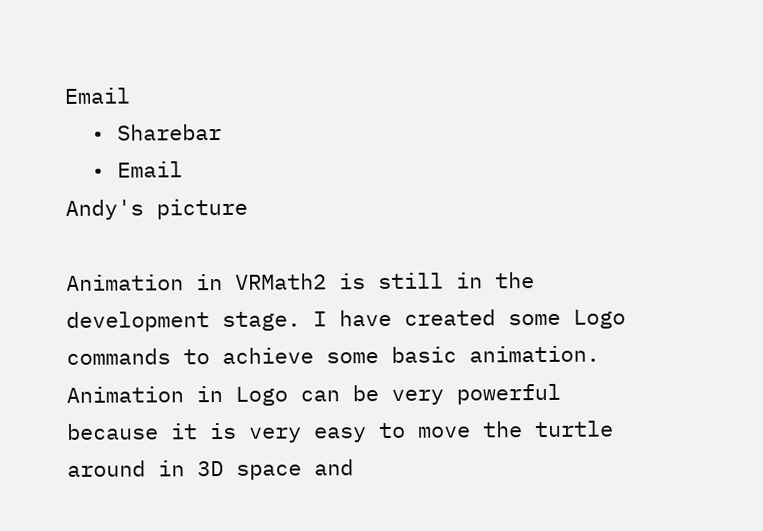Email
  • Sharebar
  • Email
Andy's picture

Animation in VRMath2 is still in the development stage. I have created some Logo commands to achieve some basic animation. Animation in Logo can be very powerful because it is very easy to move the turtle around in 3D space and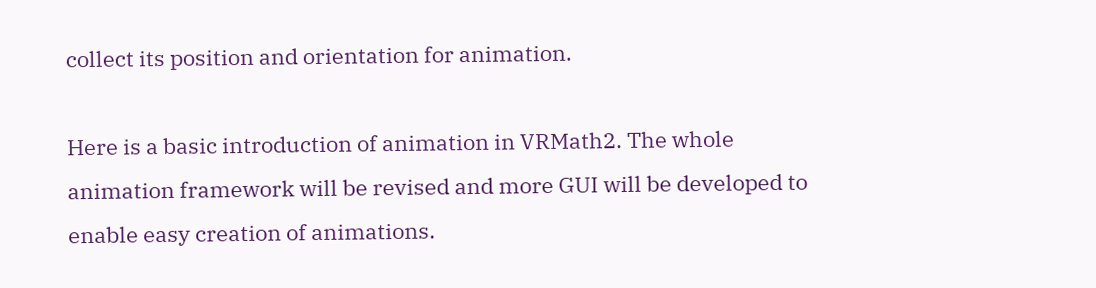collect its position and orientation for animation.

Here is a basic introduction of animation in VRMath2. The whole animation framework will be revised and more GUI will be developed to enable easy creation of animations.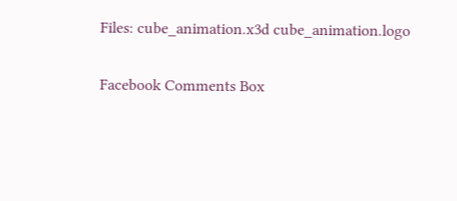Files: cube_animation.x3d cube_animation.logo

Facebook Comments Box